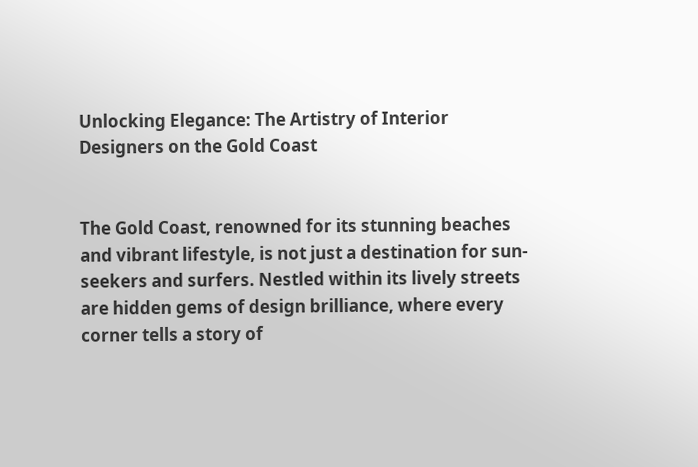Unlocking Elegance: The Artistry of Interior Designers on the Gold Coast


The Gold Coast, renowned for its stunning beaches and vibrant lifestyle, is not just a destination for sun-seekers and surfers. Nestled within its lively streets are hidden gems of design brilliance, where every corner tells a story of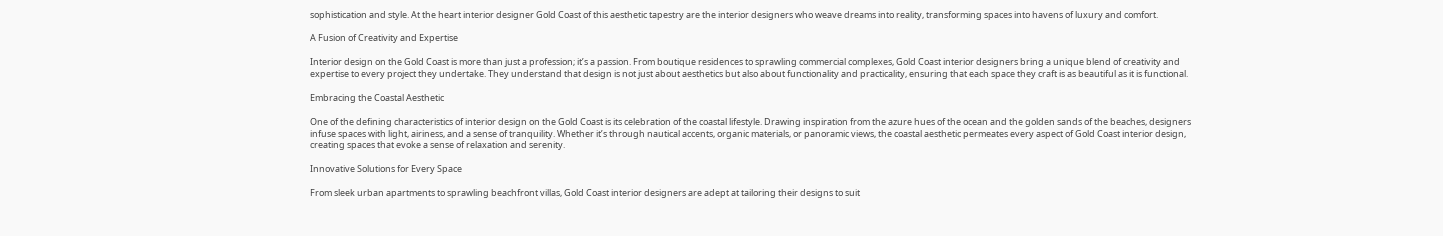sophistication and style. At the heart interior designer Gold Coast of this aesthetic tapestry are the interior designers who weave dreams into reality, transforming spaces into havens of luxury and comfort.

A Fusion of Creativity and Expertise

Interior design on the Gold Coast is more than just a profession; it’s a passion. From boutique residences to sprawling commercial complexes, Gold Coast interior designers bring a unique blend of creativity and expertise to every project they undertake. They understand that design is not just about aesthetics but also about functionality and practicality, ensuring that each space they craft is as beautiful as it is functional.

Embracing the Coastal Aesthetic

One of the defining characteristics of interior design on the Gold Coast is its celebration of the coastal lifestyle. Drawing inspiration from the azure hues of the ocean and the golden sands of the beaches, designers infuse spaces with light, airiness, and a sense of tranquility. Whether it’s through nautical accents, organic materials, or panoramic views, the coastal aesthetic permeates every aspect of Gold Coast interior design, creating spaces that evoke a sense of relaxation and serenity.

Innovative Solutions for Every Space

From sleek urban apartments to sprawling beachfront villas, Gold Coast interior designers are adept at tailoring their designs to suit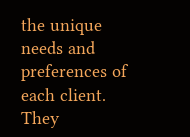the unique needs and preferences of each client. They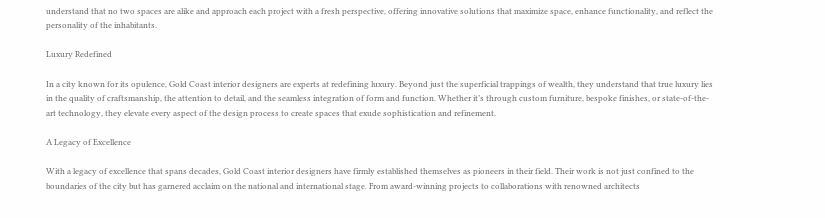understand that no two spaces are alike and approach each project with a fresh perspective, offering innovative solutions that maximize space, enhance functionality, and reflect the personality of the inhabitants.

Luxury Redefined

In a city known for its opulence, Gold Coast interior designers are experts at redefining luxury. Beyond just the superficial trappings of wealth, they understand that true luxury lies in the quality of craftsmanship, the attention to detail, and the seamless integration of form and function. Whether it’s through custom furniture, bespoke finishes, or state-of-the-art technology, they elevate every aspect of the design process to create spaces that exude sophistication and refinement.

A Legacy of Excellence

With a legacy of excellence that spans decades, Gold Coast interior designers have firmly established themselves as pioneers in their field. Their work is not just confined to the boundaries of the city but has garnered acclaim on the national and international stage. From award-winning projects to collaborations with renowned architects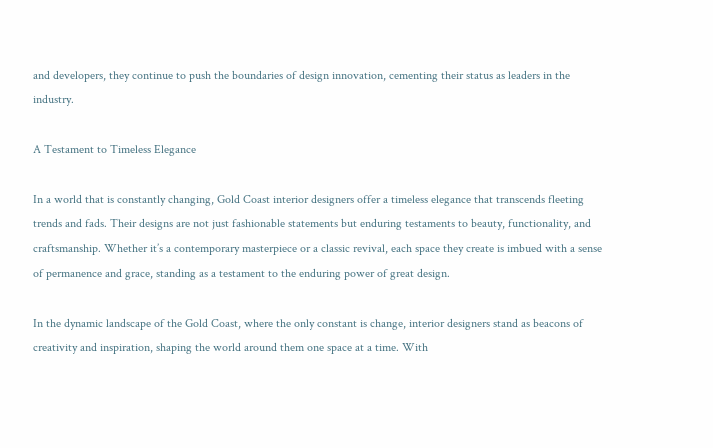and developers, they continue to push the boundaries of design innovation, cementing their status as leaders in the industry.

A Testament to Timeless Elegance

In a world that is constantly changing, Gold Coast interior designers offer a timeless elegance that transcends fleeting trends and fads. Their designs are not just fashionable statements but enduring testaments to beauty, functionality, and craftsmanship. Whether it’s a contemporary masterpiece or a classic revival, each space they create is imbued with a sense of permanence and grace, standing as a testament to the enduring power of great design.

In the dynamic landscape of the Gold Coast, where the only constant is change, interior designers stand as beacons of creativity and inspiration, shaping the world around them one space at a time. With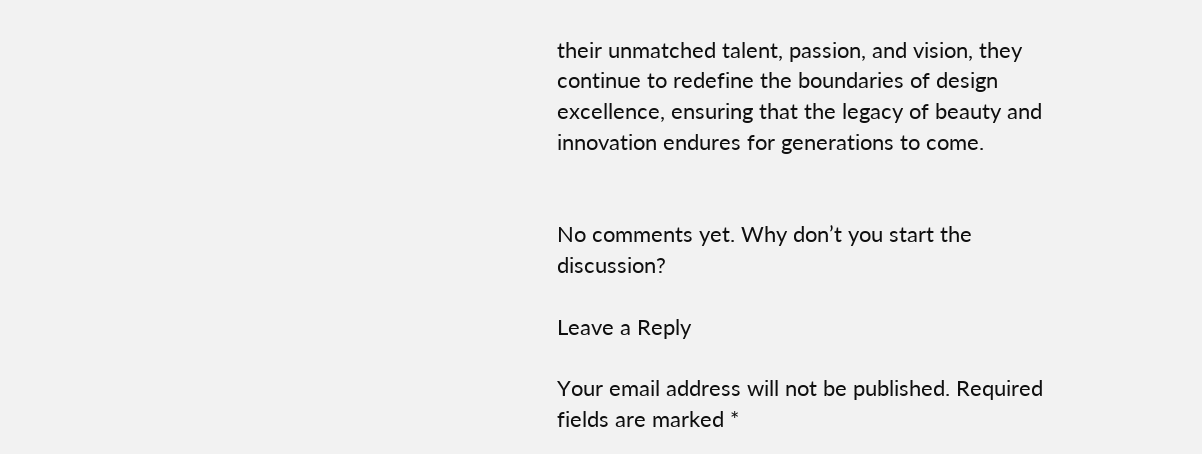their unmatched talent, passion, and vision, they continue to redefine the boundaries of design excellence, ensuring that the legacy of beauty and innovation endures for generations to come.


No comments yet. Why don’t you start the discussion?

Leave a Reply

Your email address will not be published. Required fields are marked *